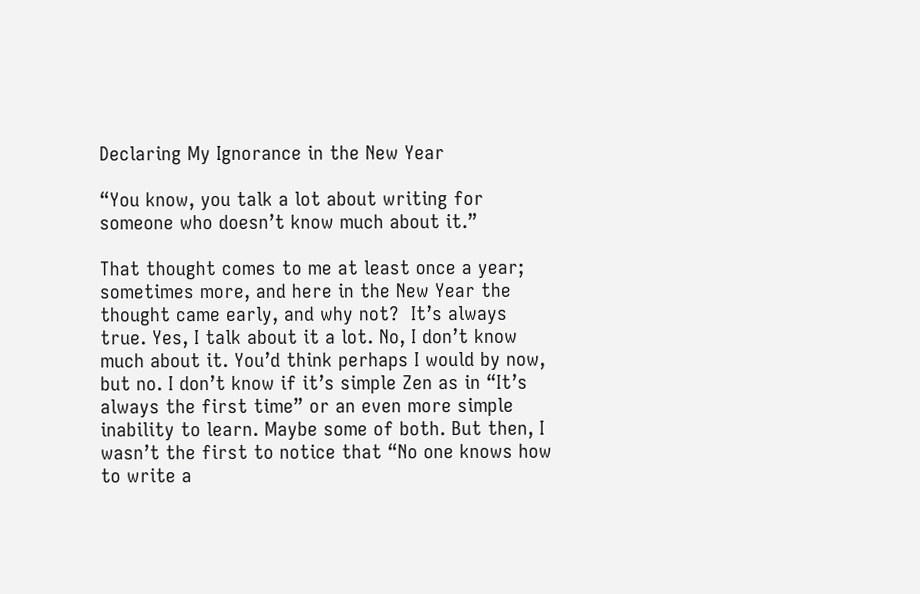Declaring My Ignorance in the New Year

“You know, you talk a lot about writing for someone who doesn’t know much about it.”

That thought comes to me at least once a year; sometimes more, and here in the New Year the thought came early, and why not?  It’s always true. Yes, I talk about it a lot. No, I don’t know much about it. You’d think perhaps I would by now, but no. I don’t know if it’s simple Zen as in “It’s always the first time” or an even more simple inability to learn. Maybe some of both. But then, I wasn’t the first to notice that “No one knows how to write a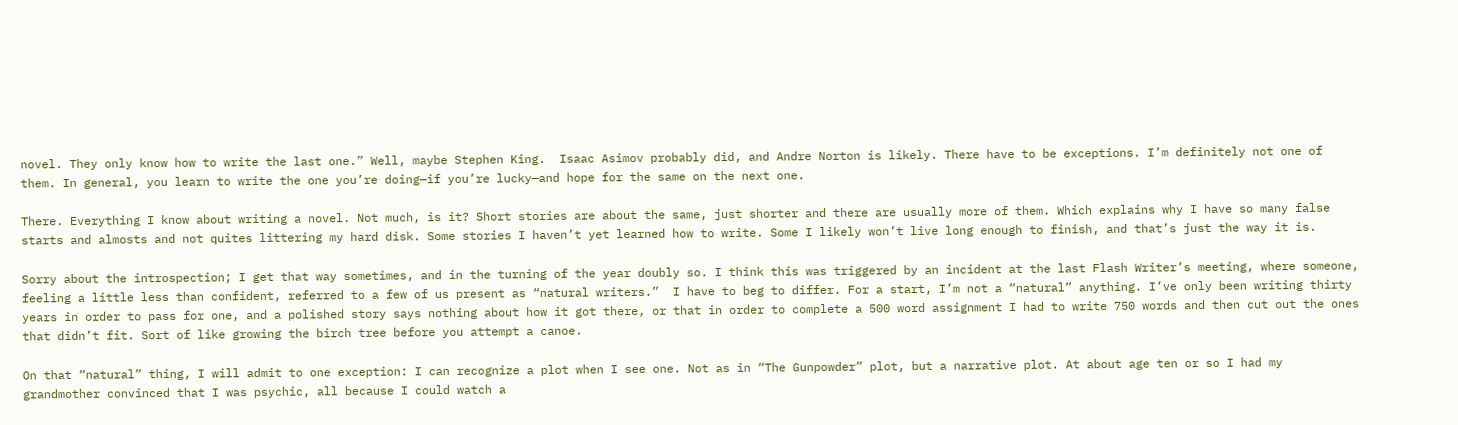novel. They only know how to write the last one.” Well, maybe Stephen King.  Isaac Asimov probably did, and Andre Norton is likely. There have to be exceptions. I’m definitely not one of them. In general, you learn to write the one you’re doing—if you’re lucky—and hope for the same on the next one.

There. Everything I know about writing a novel. Not much, is it? Short stories are about the same, just shorter and there are usually more of them. Which explains why I have so many false starts and almosts and not quites littering my hard disk. Some stories I haven’t yet learned how to write. Some I likely won’t live long enough to finish, and that’s just the way it is.

Sorry about the introspection; I get that way sometimes, and in the turning of the year doubly so. I think this was triggered by an incident at the last Flash Writer’s meeting, where someone, feeling a little less than confident, referred to a few of us present as “natural writers.”  I have to beg to differ. For a start, I’m not a “natural” anything. I’ve only been writing thirty years in order to pass for one, and a polished story says nothing about how it got there, or that in order to complete a 500 word assignment I had to write 750 words and then cut out the ones that didn’t fit. Sort of like growing the birch tree before you attempt a canoe.

On that “natural” thing, I will admit to one exception: I can recognize a plot when I see one. Not as in “The Gunpowder” plot, but a narrative plot. At about age ten or so I had my grandmother convinced that I was psychic, all because I could watch a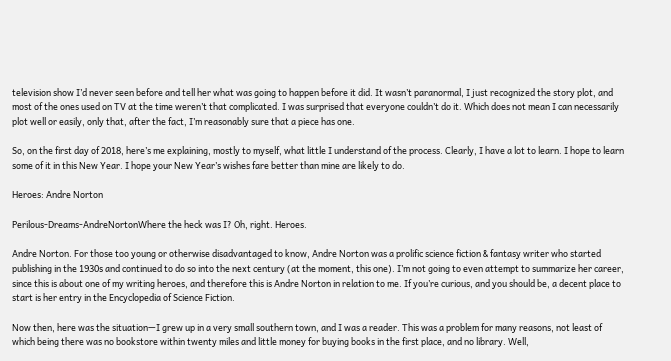television show I’d never seen before and tell her what was going to happen before it did. It wasn’t paranormal, I just recognized the story plot, and most of the ones used on TV at the time weren’t that complicated. I was surprised that everyone couldn’t do it. Which does not mean I can necessarily plot well or easily, only that, after the fact, I’m reasonably sure that a piece has one.

So, on the first day of 2018, here’s me explaining, mostly to myself, what little I understand of the process. Clearly, I have a lot to learn. I hope to learn some of it in this New Year. I hope your New Year’s wishes fare better than mine are likely to do.

Heroes: Andre Norton

Perilous-Dreams-AndreNortonWhere the heck was I? Oh, right. Heroes.

Andre Norton. For those too young or otherwise disadvantaged to know, Andre Norton was a prolific science fiction & fantasy writer who started publishing in the 1930s and continued to do so into the next century (at the moment, this one). I’m not going to even attempt to summarize her career, since this is about one of my writing heroes, and therefore this is Andre Norton in relation to me. If you’re curious, and you should be, a decent place to start is her entry in the Encyclopedia of Science Fiction.

Now then, here was the situation—I grew up in a very small southern town, and I was a reader. This was a problem for many reasons, not least of which being there was no bookstore within twenty miles and little money for buying books in the first place, and no library. Well,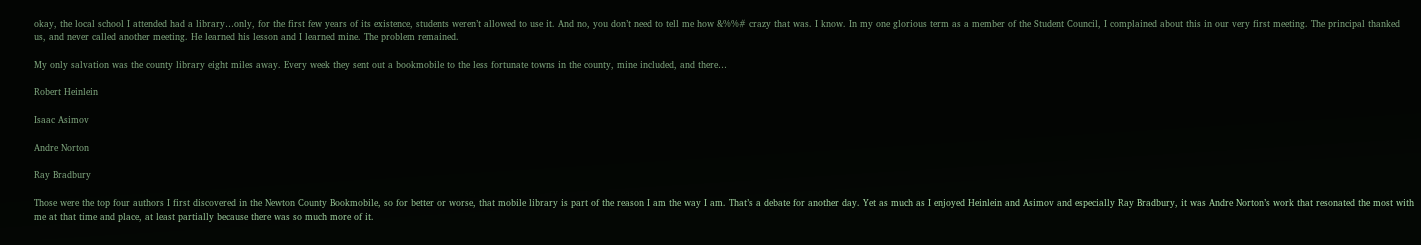okay, the local school I attended had a library…only, for the first few years of its existence, students weren’t allowed to use it. And no, you don’t need to tell me how &%%# crazy that was. I know. In my one glorious term as a member of the Student Council, I complained about this in our very first meeting. The principal thanked us, and never called another meeting. He learned his lesson and I learned mine. The problem remained.

My only salvation was the county library eight miles away. Every week they sent out a bookmobile to the less fortunate towns in the county, mine included, and there…

Robert Heinlein

Isaac Asimov

Andre Norton

Ray Bradbury

Those were the top four authors I first discovered in the Newton County Bookmobile, so for better or worse, that mobile library is part of the reason I am the way I am. That’s a debate for another day. Yet as much as I enjoyed Heinlein and Asimov and especially Ray Bradbury, it was Andre Norton’s work that resonated the most with me at that time and place, at least partially because there was so much more of it.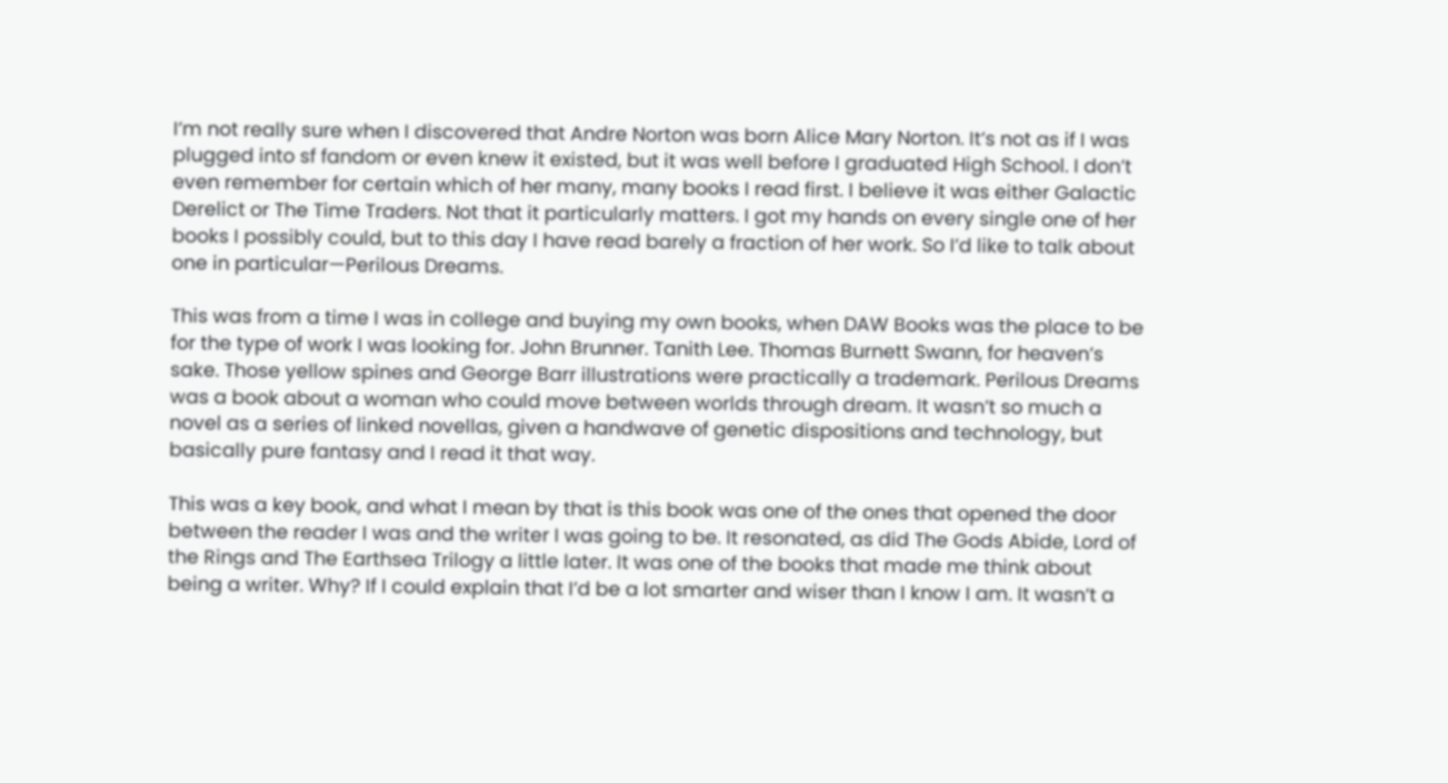I’m not really sure when I discovered that Andre Norton was born Alice Mary Norton. It’s not as if I was plugged into sf fandom or even knew it existed, but it was well before I graduated High School. I don’t even remember for certain which of her many, many books I read first. I believe it was either Galactic Derelict or The Time Traders. Not that it particularly matters. I got my hands on every single one of her books I possibly could, but to this day I have read barely a fraction of her work. So I’d like to talk about one in particular—Perilous Dreams.

This was from a time I was in college and buying my own books, when DAW Books was the place to be for the type of work I was looking for. John Brunner. Tanith Lee. Thomas Burnett Swann, for heaven’s sake. Those yellow spines and George Barr illustrations were practically a trademark. Perilous Dreams was a book about a woman who could move between worlds through dream. It wasn’t so much a novel as a series of linked novellas, given a handwave of genetic dispositions and technology, but basically pure fantasy and I read it that way.

This was a key book, and what I mean by that is this book was one of the ones that opened the door between the reader I was and the writer I was going to be. It resonated, as did The Gods Abide, Lord of the Rings and The Earthsea Trilogy a little later. It was one of the books that made me think about being a writer. Why? If I could explain that I’d be a lot smarter and wiser than I know I am. It wasn’t a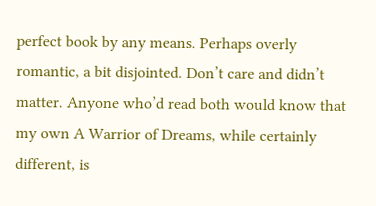perfect book by any means. Perhaps overly romantic, a bit disjointed. Don’t care and didn’t matter. Anyone who’d read both would know that my own A Warrior of Dreams, while certainly different, is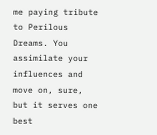me paying tribute to Perilous Dreams. You assimilate your influences and move on, sure, but it serves one best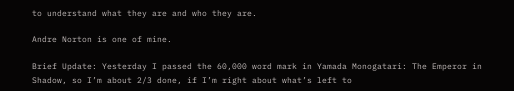to understand what they are and who they are.

Andre Norton is one of mine.

Brief Update: Yesterday I passed the 60,000 word mark in Yamada Monogatari: The Emperor in Shadow, so I’m about 2/3 done, if I’m right about what’s left to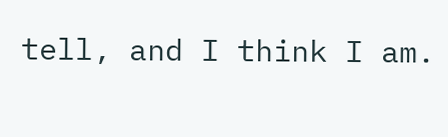tell, and I think I am.